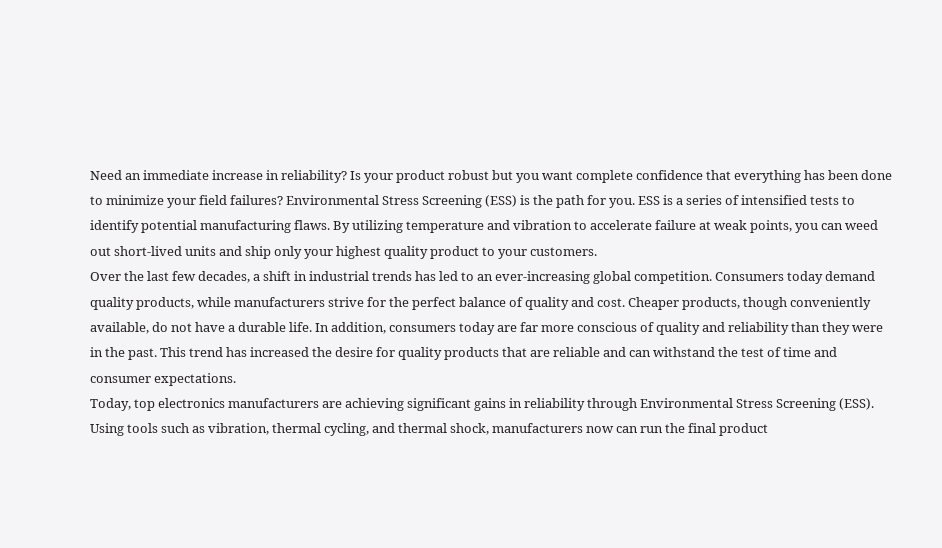Need an immediate increase in reliability? Is your product robust but you want complete confidence that everything has been done to minimize your field failures? Environmental Stress Screening (ESS) is the path for you. ESS is a series of intensified tests to identify potential manufacturing flaws. By utilizing temperature and vibration to accelerate failure at weak points, you can weed out short-lived units and ship only your highest quality product to your customers.
Over the last few decades, a shift in industrial trends has led to an ever-increasing global competition. Consumers today demand quality products, while manufacturers strive for the perfect balance of quality and cost. Cheaper products, though conveniently available, do not have a durable life. In addition, consumers today are far more conscious of quality and reliability than they were in the past. This trend has increased the desire for quality products that are reliable and can withstand the test of time and consumer expectations.
Today, top electronics manufacturers are achieving significant gains in reliability through Environmental Stress Screening (ESS). Using tools such as vibration, thermal cycling, and thermal shock, manufacturers now can run the final product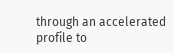through an accelerated profile to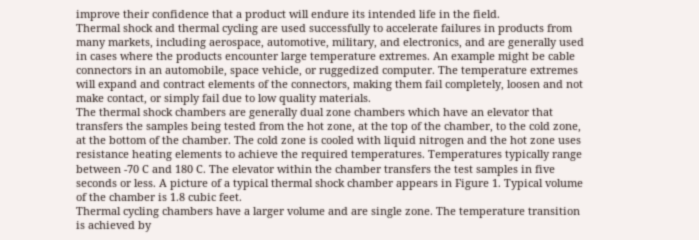improve their confidence that a product will endure its intended life in the field.
Thermal shock and thermal cycling are used successfully to accelerate failures in products from many markets, including aerospace, automotive, military, and electronics, and are generally used in cases where the products encounter large temperature extremes. An example might be cable connectors in an automobile, space vehicle, or ruggedized computer. The temperature extremes will expand and contract elements of the connectors, making them fail completely, loosen and not make contact, or simply fail due to low quality materials.
The thermal shock chambers are generally dual zone chambers which have an elevator that transfers the samples being tested from the hot zone, at the top of the chamber, to the cold zone, at the bottom of the chamber. The cold zone is cooled with liquid nitrogen and the hot zone uses resistance heating elements to achieve the required temperatures. Temperatures typically range between -70 C and 180 C. The elevator within the chamber transfers the test samples in five seconds or less. A picture of a typical thermal shock chamber appears in Figure 1. Typical volume of the chamber is 1.8 cubic feet.
Thermal cycling chambers have a larger volume and are single zone. The temperature transition is achieved by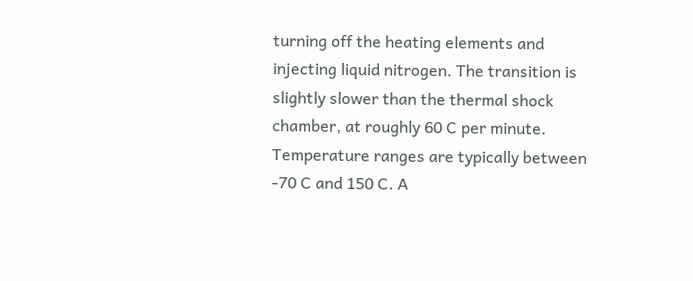turning off the heating elements and injecting liquid nitrogen. The transition is slightly slower than the thermal shock chamber, at roughly 60 C per minute. Temperature ranges are typically between -70 C and 150 C. A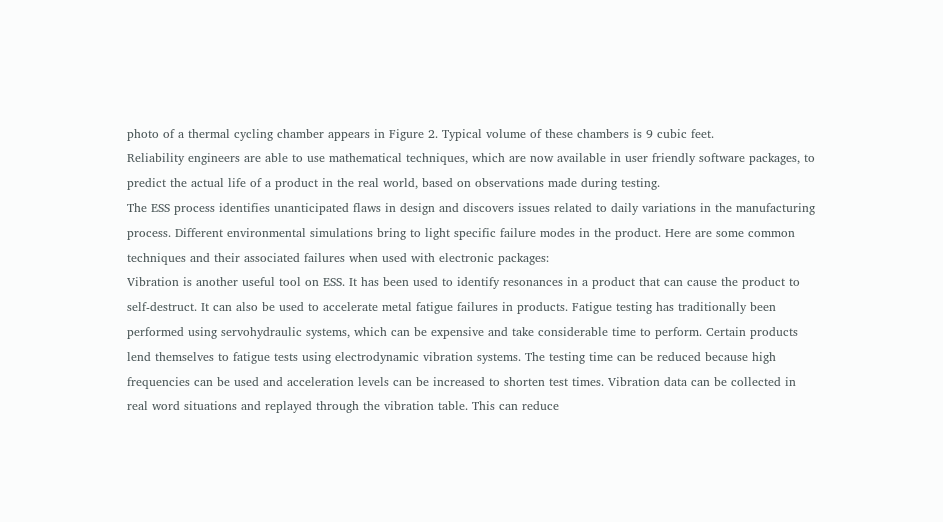photo of a thermal cycling chamber appears in Figure 2. Typical volume of these chambers is 9 cubic feet.
Reliability engineers are able to use mathematical techniques, which are now available in user friendly software packages, to predict the actual life of a product in the real world, based on observations made during testing.
The ESS process identifies unanticipated flaws in design and discovers issues related to daily variations in the manufacturing process. Different environmental simulations bring to light specific failure modes in the product. Here are some common techniques and their associated failures when used with electronic packages:
Vibration is another useful tool on ESS. It has been used to identify resonances in a product that can cause the product to self-destruct. It can also be used to accelerate metal fatigue failures in products. Fatigue testing has traditionally been performed using servohydraulic systems, which can be expensive and take considerable time to perform. Certain products lend themselves to fatigue tests using electrodynamic vibration systems. The testing time can be reduced because high frequencies can be used and acceleration levels can be increased to shorten test times. Vibration data can be collected in real word situations and replayed through the vibration table. This can reduce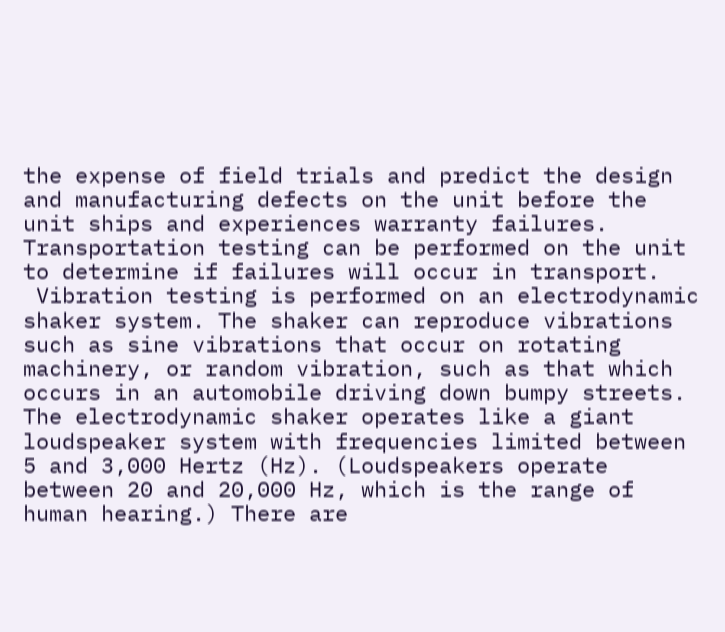the expense of field trials and predict the design and manufacturing defects on the unit before the unit ships and experiences warranty failures. Transportation testing can be performed on the unit to determine if failures will occur in transport.
 Vibration testing is performed on an electrodynamic shaker system. The shaker can reproduce vibrations such as sine vibrations that occur on rotating machinery, or random vibration, such as that which occurs in an automobile driving down bumpy streets. The electrodynamic shaker operates like a giant loudspeaker system with frequencies limited between 5 and 3,000 Hertz (Hz). (Loudspeakers operate between 20 and 20,000 Hz, which is the range of human hearing.) There are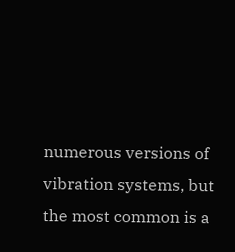numerous versions of vibration systems, but the most common is a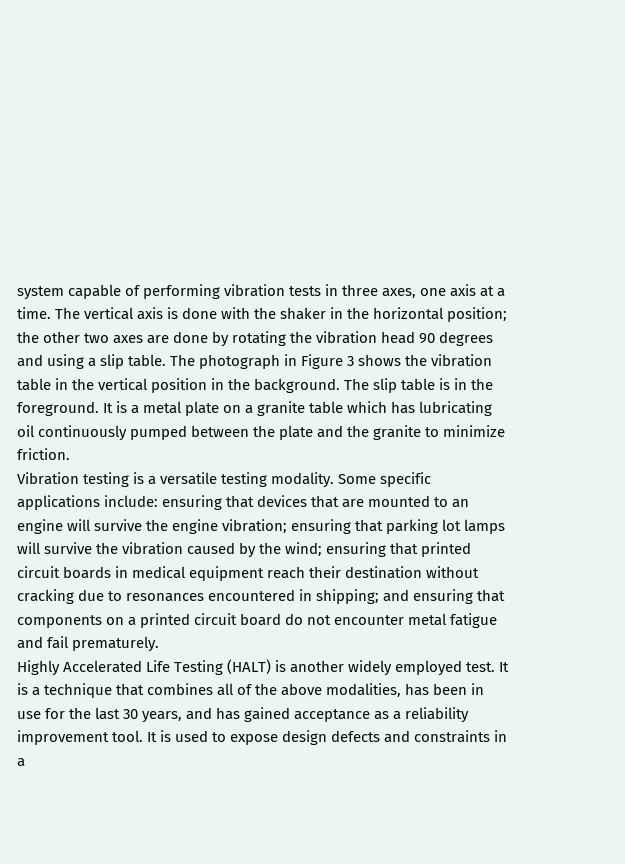system capable of performing vibration tests in three axes, one axis at a time. The vertical axis is done with the shaker in the horizontal position; the other two axes are done by rotating the vibration head 90 degrees and using a slip table. The photograph in Figure 3 shows the vibration table in the vertical position in the background. The slip table is in the foreground. It is a metal plate on a granite table which has lubricating oil continuously pumped between the plate and the granite to minimize friction.
Vibration testing is a versatile testing modality. Some specific applications include: ensuring that devices that are mounted to an engine will survive the engine vibration; ensuring that parking lot lamps will survive the vibration caused by the wind; ensuring that printed circuit boards in medical equipment reach their destination without cracking due to resonances encountered in shipping; and ensuring that components on a printed circuit board do not encounter metal fatigue and fail prematurely.
Highly Accelerated Life Testing (HALT) is another widely employed test. It is a technique that combines all of the above modalities, has been in use for the last 30 years, and has gained acceptance as a reliability improvement tool. It is used to expose design defects and constraints in a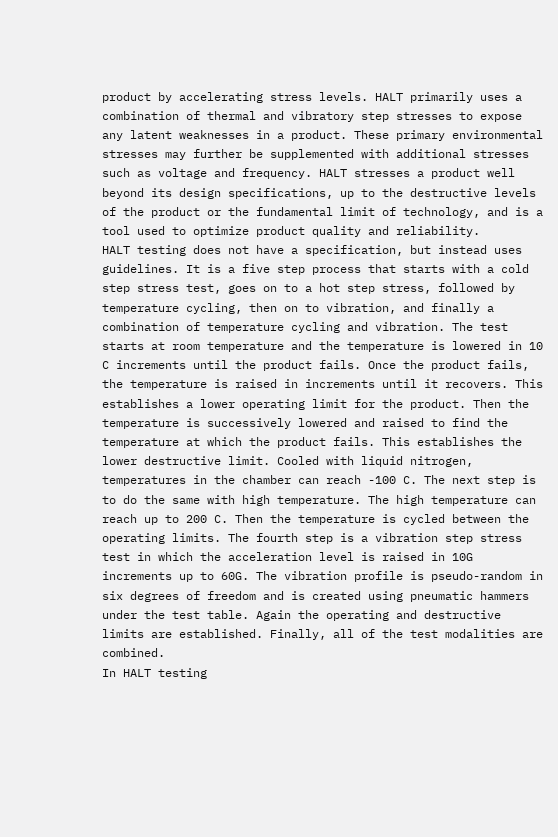product by accelerating stress levels. HALT primarily uses a combination of thermal and vibratory step stresses to expose any latent weaknesses in a product. These primary environmental stresses may further be supplemented with additional stresses such as voltage and frequency. HALT stresses a product well beyond its design specifications, up to the destructive levels of the product or the fundamental limit of technology, and is a tool used to optimize product quality and reliability.
HALT testing does not have a specification, but instead uses guidelines. It is a five step process that starts with a cold step stress test, goes on to a hot step stress, followed by temperature cycling, then on to vibration, and finally a combination of temperature cycling and vibration. The test starts at room temperature and the temperature is lowered in 10 C increments until the product fails. Once the product fails, the temperature is raised in increments until it recovers. This establishes a lower operating limit for the product. Then the temperature is successively lowered and raised to find the temperature at which the product fails. This establishes the lower destructive limit. Cooled with liquid nitrogen, temperatures in the chamber can reach -100 C. The next step is to do the same with high temperature. The high temperature can reach up to 200 C. Then the temperature is cycled between the operating limits. The fourth step is a vibration step stress test in which the acceleration level is raised in 10G increments up to 60G. The vibration profile is pseudo-random in six degrees of freedom and is created using pneumatic hammers under the test table. Again the operating and destructive limits are established. Finally, all of the test modalities are combined.
In HALT testing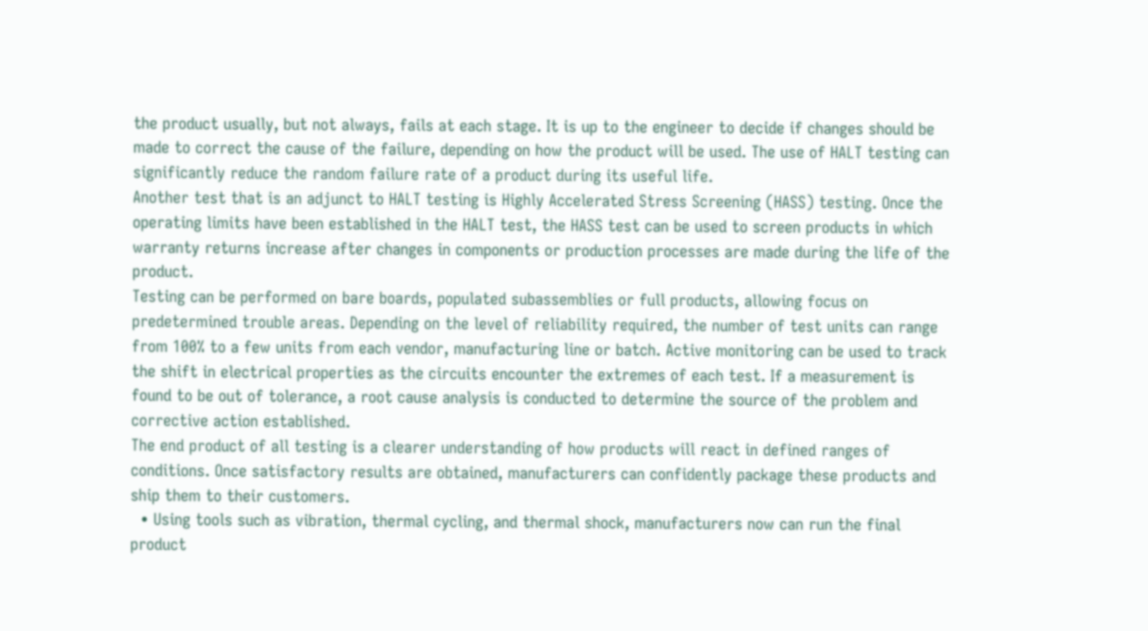the product usually, but not always, fails at each stage. It is up to the engineer to decide if changes should be made to correct the cause of the failure, depending on how the product will be used. The use of HALT testing can significantly reduce the random failure rate of a product during its useful life.
Another test that is an adjunct to HALT testing is Highly Accelerated Stress Screening (HASS) testing. Once the operating limits have been established in the HALT test, the HASS test can be used to screen products in which warranty returns increase after changes in components or production processes are made during the life of the product.
Testing can be performed on bare boards, populated subassemblies or full products, allowing focus on predetermined trouble areas. Depending on the level of reliability required, the number of test units can range from 100% to a few units from each vendor, manufacturing line or batch. Active monitoring can be used to track the shift in electrical properties as the circuits encounter the extremes of each test. If a measurement is found to be out of tolerance, a root cause analysis is conducted to determine the source of the problem and corrective action established.
The end product of all testing is a clearer understanding of how products will react in defined ranges of conditions. Once satisfactory results are obtained, manufacturers can confidently package these products and ship them to their customers.
  • Using tools such as vibration, thermal cycling, and thermal shock, manufacturers now can run the final product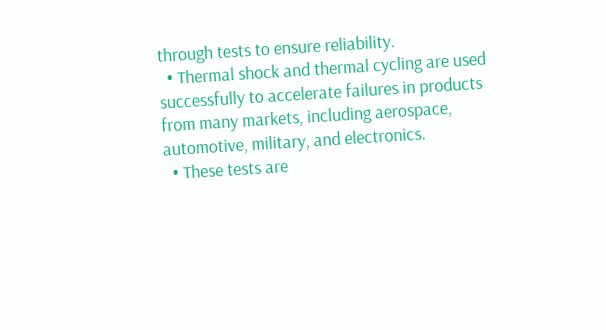through tests to ensure reliability.
  • Thermal shock and thermal cycling are used successfully to accelerate failures in products from many markets, including aerospace, automotive, military, and electronics.
  • These tests are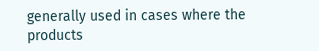generally used in cases where the products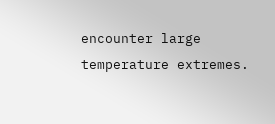encounter large temperature extremes.